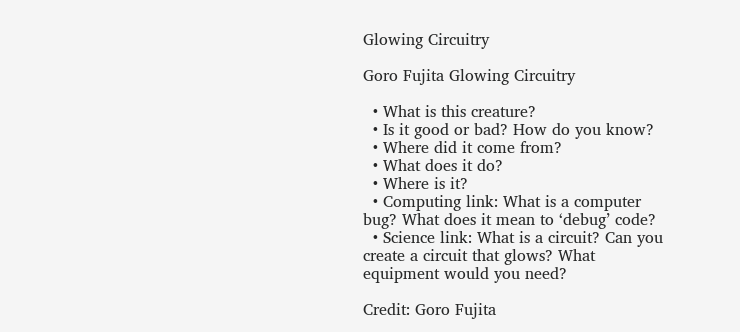Glowing Circuitry

Goro Fujita Glowing Circuitry

  • What is this creature?
  • Is it good or bad? How do you know?
  • Where did it come from?
  • What does it do?
  • Where is it?
  • Computing link: What is a computer bug? What does it mean to ‘debug’ code?
  • Science link: What is a circuit? Can you create a circuit that glows? What equipment would you need?

Credit: Goro Fujita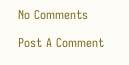No Comments

Post A Comment